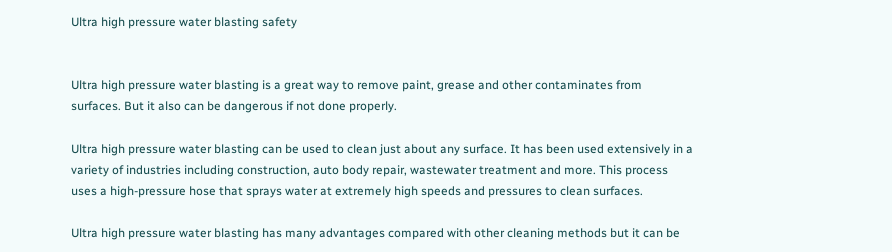Ultra high pressure water blasting safety


Ultra high pressure water blasting is a great way to remove paint, grease and other contaminates from surfaces. But it also can be dangerous if not done properly.

Ultra high pressure water blasting can be used to clean just about any surface. It has been used extensively in a variety of industries including construction, auto body repair, wastewater treatment and more. This process uses a high-pressure hose that sprays water at extremely high speeds and pressures to clean surfaces.

Ultra high pressure water blasting has many advantages compared with other cleaning methods but it can be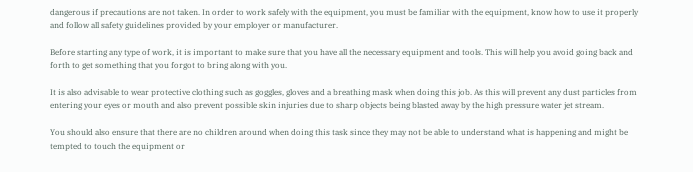dangerous if precautions are not taken. In order to work safely with the equipment, you must be familiar with the equipment, know how to use it properly and follow all safety guidelines provided by your employer or manufacturer.

Before starting any type of work, it is important to make sure that you have all the necessary equipment and tools. This will help you avoid going back and forth to get something that you forgot to bring along with you.

It is also advisable to wear protective clothing such as goggles, gloves and a breathing mask when doing this job. As this will prevent any dust particles from entering your eyes or mouth and also prevent possible skin injuries due to sharp objects being blasted away by the high pressure water jet stream.

You should also ensure that there are no children around when doing this task since they may not be able to understand what is happening and might be tempted to touch the equipment or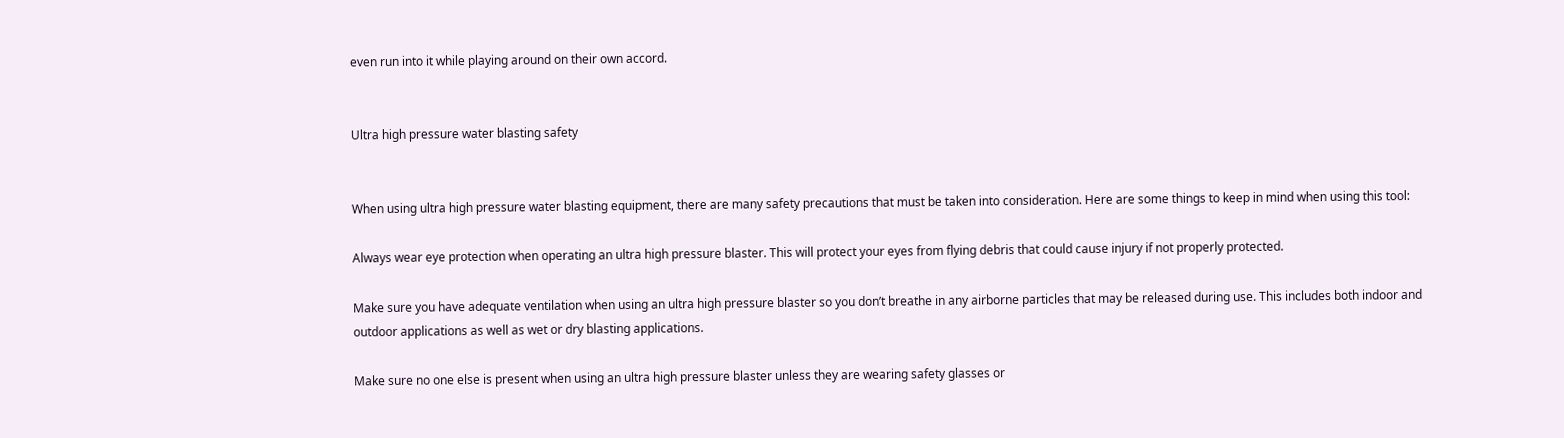even run into it while playing around on their own accord.


Ultra high pressure water blasting safety


When using ultra high pressure water blasting equipment, there are many safety precautions that must be taken into consideration. Here are some things to keep in mind when using this tool:

Always wear eye protection when operating an ultra high pressure blaster. This will protect your eyes from flying debris that could cause injury if not properly protected.

Make sure you have adequate ventilation when using an ultra high pressure blaster so you don’t breathe in any airborne particles that may be released during use. This includes both indoor and outdoor applications as well as wet or dry blasting applications.

Make sure no one else is present when using an ultra high pressure blaster unless they are wearing safety glasses or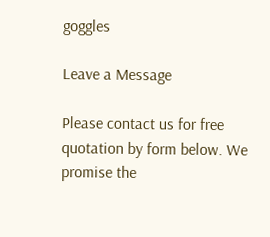goggles

Leave a Message

Please contact us for free quotation by form below. We promise the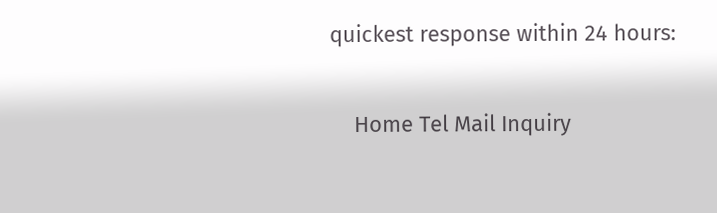quickest response within 24 hours:

    Home Tel Mail Inquiry